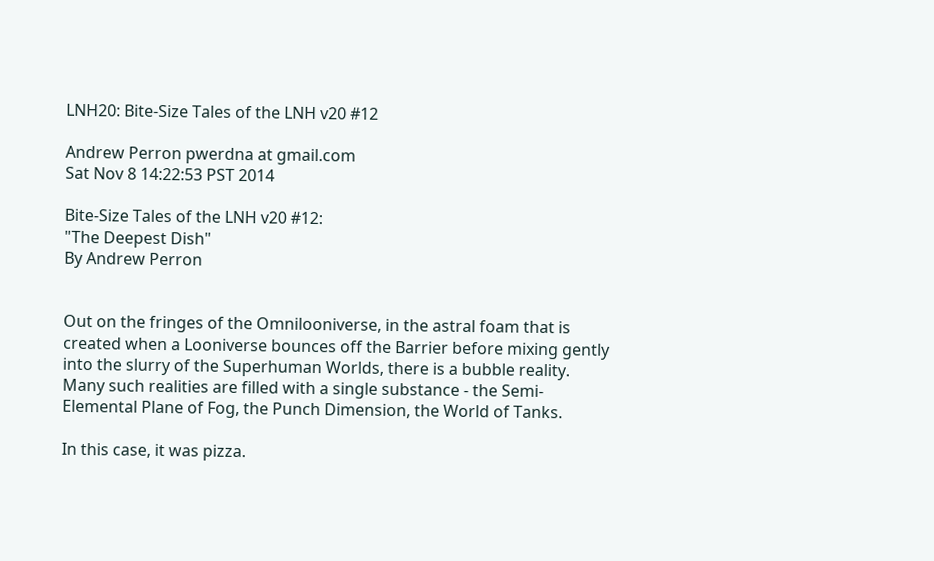LNH20: Bite-Size Tales of the LNH v20 #12

Andrew Perron pwerdna at gmail.com
Sat Nov 8 14:22:53 PST 2014

Bite-Size Tales of the LNH v20 #12:
"The Deepest Dish"
By Andrew Perron


Out on the fringes of the Omnilooniverse, in the astral foam that is
created when a Looniverse bounces off the Barrier before mixing gently
into the slurry of the Superhuman Worlds, there is a bubble reality.
Many such realities are filled with a single substance - the Semi-
Elemental Plane of Fog, the Punch Dimension, the World of Tanks.

In this case, it was pizza.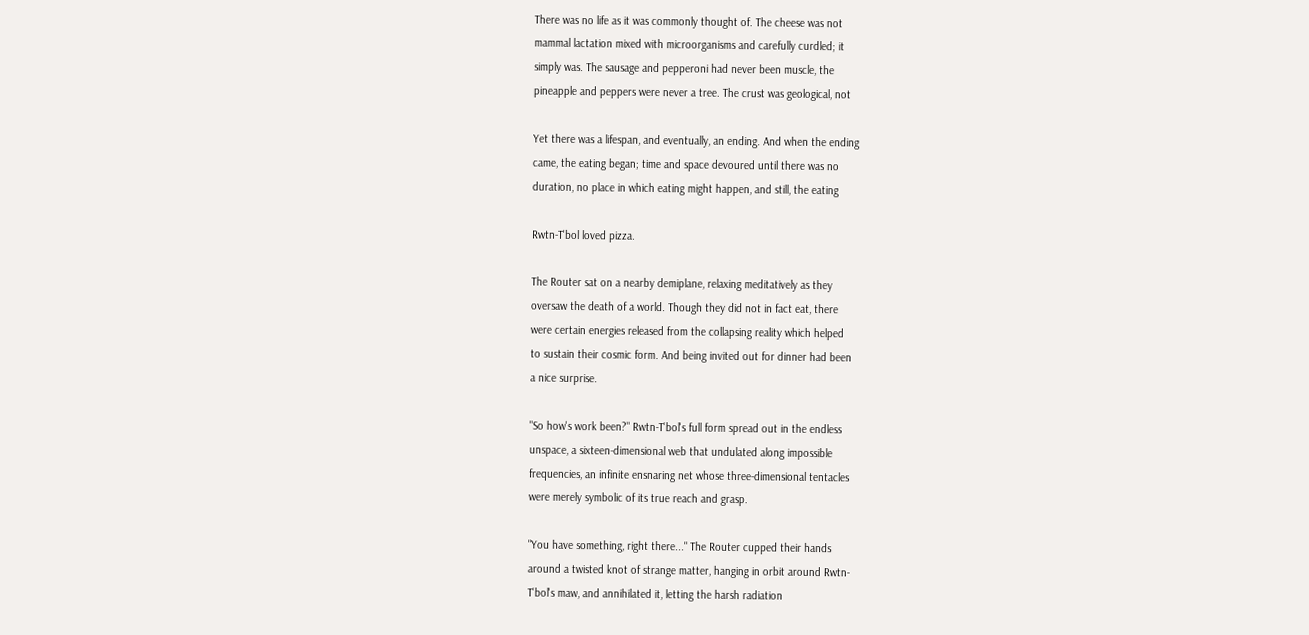There was no life as it was commonly thought of. The cheese was not
mammal lactation mixed with microorganisms and carefully curdled; it
simply was. The sausage and pepperoni had never been muscle, the
pineapple and peppers were never a tree. The crust was geological, not

Yet there was a lifespan, and eventually, an ending. And when the ending
came, the eating began; time and space devoured until there was no
duration, no place in which eating might happen, and still, the eating

Rwtn-T'bol loved pizza.

The Router sat on a nearby demiplane, relaxing meditatively as they
oversaw the death of a world. Though they did not in fact eat, there
were certain energies released from the collapsing reality which helped
to sustain their cosmic form. And being invited out for dinner had been
a nice surprise.

"So how's work been?" Rwtn-T'bol's full form spread out in the endless
unspace, a sixteen-dimensional web that undulated along impossible
frequencies, an infinite ensnaring net whose three-dimensional tentacles
were merely symbolic of its true reach and grasp.

"You have something, right there..." The Router cupped their hands
around a twisted knot of strange matter, hanging in orbit around Rwtn-
T'bol's maw, and annihilated it, letting the harsh radiation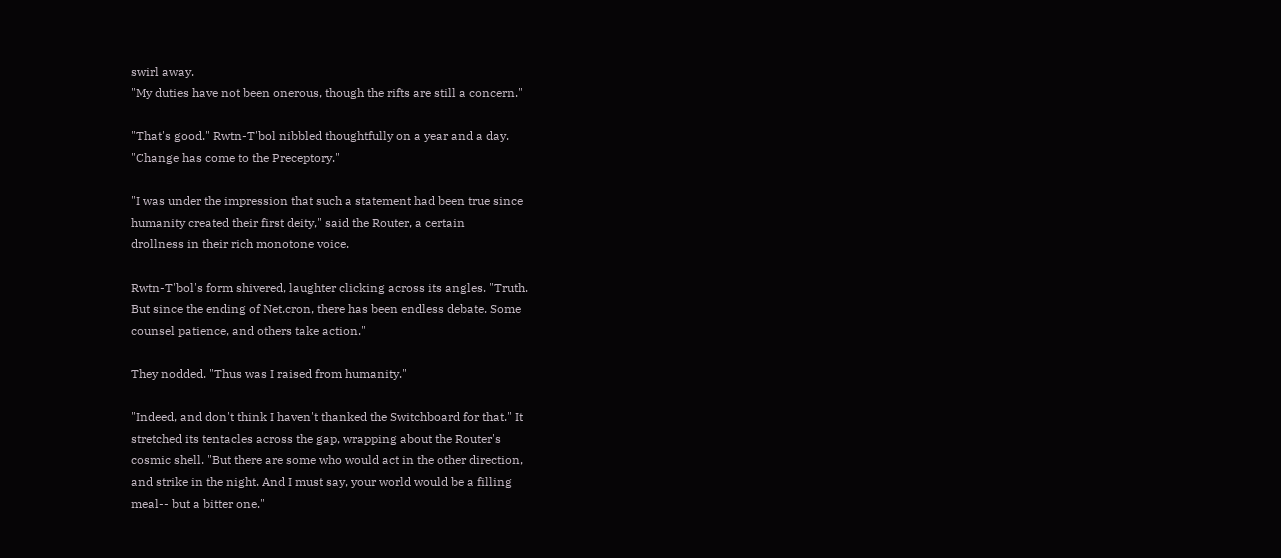swirl away.
"My duties have not been onerous, though the rifts are still a concern."

"That's good." Rwtn-T'bol nibbled thoughtfully on a year and a day.
"Change has come to the Preceptory."

"I was under the impression that such a statement had been true since
humanity created their first deity," said the Router, a certain
drollness in their rich monotone voice.

Rwtn-T'bol's form shivered, laughter clicking across its angles. "Truth.
But since the ending of Net.cron, there has been endless debate. Some
counsel patience, and others take action."

They nodded. "Thus was I raised from humanity."

"Indeed, and don't think I haven't thanked the Switchboard for that." It
stretched its tentacles across the gap, wrapping about the Router's
cosmic shell. "But there are some who would act in the other direction,
and strike in the night. And I must say, your world would be a filling
meal-- but a bitter one."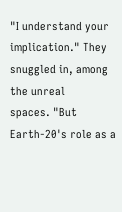"I understand your implication." They snuggled in, among the unreal
spaces. "But Earth-20's role as a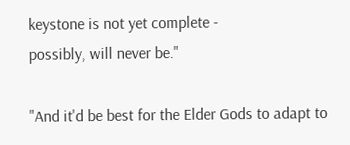keystone is not yet complete -
possibly, will never be."

"And it'd be best for the Elder Gods to adapt to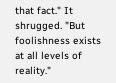that fact." It
shrugged. "But foolishness exists at all levels of reality."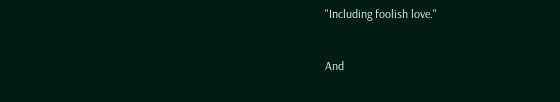"Including foolish love."


And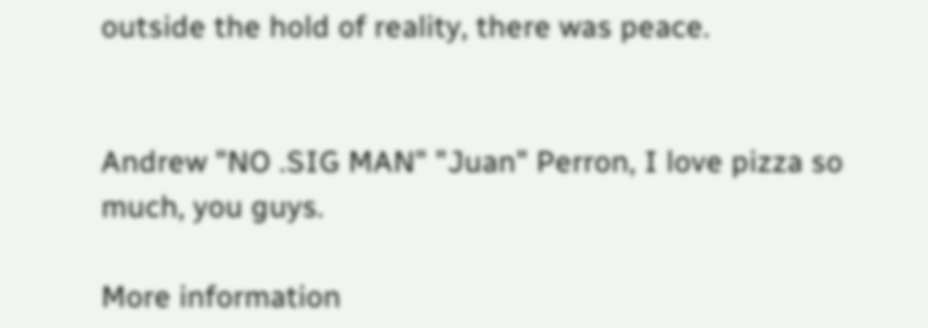outside the hold of reality, there was peace.


Andrew "NO .SIG MAN" "Juan" Perron, I love pizza so much, you guys.

More information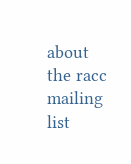about the racc mailing list